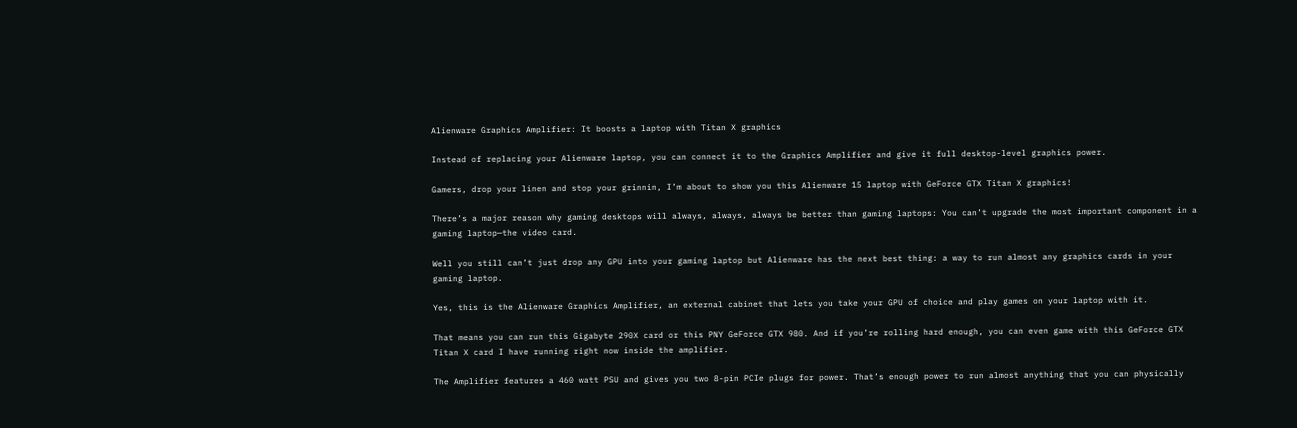Alienware Graphics Amplifier: It boosts a laptop with Titan X graphics

Instead of replacing your Alienware laptop, you can connect it to the Graphics Amplifier and give it full desktop-level graphics power.

Gamers, drop your linen and stop your grinnin, I’m about to show you this Alienware 15 laptop with GeForce GTX Titan X graphics!

There’s a major reason why gaming desktops will always, always, always be better than gaming laptops: You can’t upgrade the most important component in a gaming laptop—the video card.

Well you still can’t just drop any GPU into your gaming laptop but Alienware has the next best thing: a way to run almost any graphics cards in your gaming laptop.

Yes, this is the Alienware Graphics Amplifier, an external cabinet that lets you take your GPU of choice and play games on your laptop with it.

That means you can run this Gigabyte 290X card or this PNY GeForce GTX 980. And if you’re rolling hard enough, you can even game with this GeForce GTX Titan X card I have running right now inside the amplifier.

The Amplifier features a 460 watt PSU and gives you two 8-pin PCIe plugs for power. That’s enough power to run almost anything that you can physically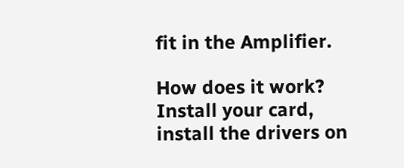fit in the Amplifier.

How does it work?
Install your card, install the drivers on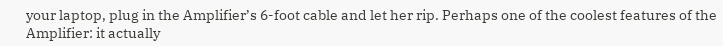your laptop, plug in the Amplifier’s 6-foot cable and let her rip. Perhaps one of the coolest features of the Amplifier: it actually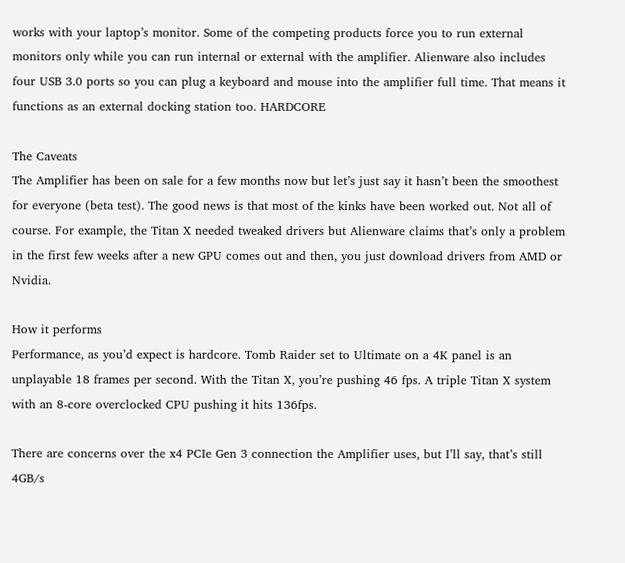works with your laptop’s monitor. Some of the competing products force you to run external monitors only while you can run internal or external with the amplifier. Alienware also includes four USB 3.0 ports so you can plug a keyboard and mouse into the amplifier full time. That means it functions as an external docking station too. HARDCORE

The Caveats
The Amplifier has been on sale for a few months now but let’s just say it hasn’t been the smoothest for everyone (beta test). The good news is that most of the kinks have been worked out. Not all of course. For example, the Titan X needed tweaked drivers but Alienware claims that’s only a problem in the first few weeks after a new GPU comes out and then, you just download drivers from AMD or Nvidia.

How it performs
Performance, as you’d expect is hardcore. Tomb Raider set to Ultimate on a 4K panel is an unplayable 18 frames per second. With the Titan X, you’re pushing 46 fps. A triple Titan X system with an 8-core overclocked CPU pushing it hits 136fps.

There are concerns over the x4 PCIe Gen 3 connection the Amplifier uses, but I’ll say, that’s still 4GB/s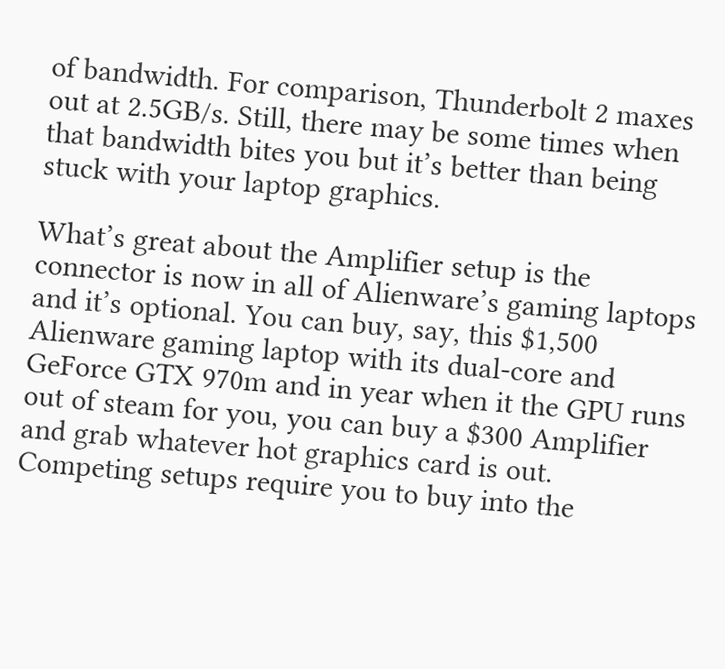of bandwidth. For comparison, Thunderbolt 2 maxes out at 2.5GB/s. Still, there may be some times when that bandwidth bites you but it’s better than being stuck with your laptop graphics.

What’s great about the Amplifier setup is the connector is now in all of Alienware’s gaming laptops and it’s optional. You can buy, say, this $1,500 Alienware gaming laptop with its dual-core and GeForce GTX 970m and in year when it the GPU runs out of steam for you, you can buy a $300 Amplifier and grab whatever hot graphics card is out. Competing setups require you to buy into the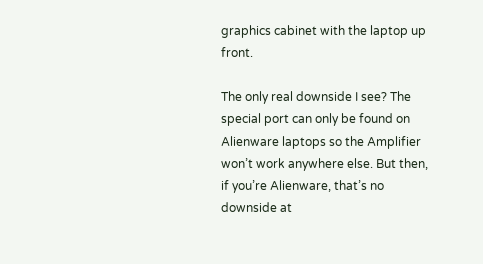graphics cabinet with the laptop up front.

The only real downside I see? The special port can only be found on Alienware laptops so the Amplifier won’t work anywhere else. But then, if you’re Alienware, that’s no downside at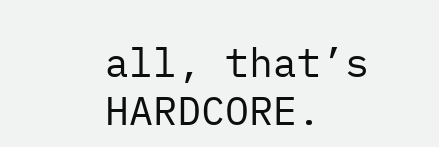all, that’s HARDCORE.